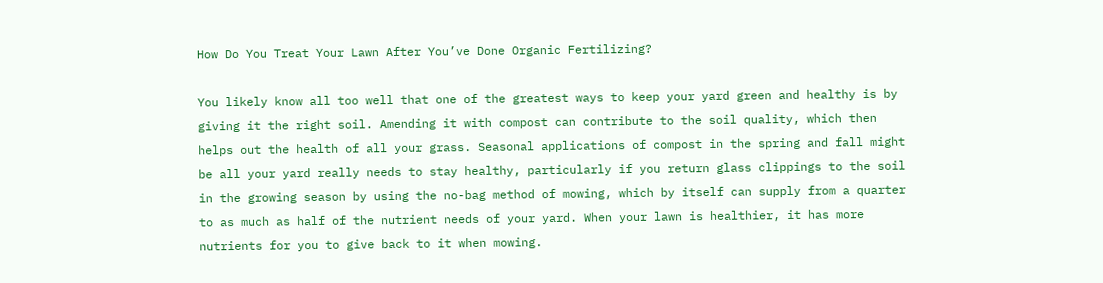How Do You Treat Your Lawn After You’ve Done Organic Fertilizing?

You likely know all too well that one of the greatest ways to keep your yard green and healthy is by giving it the right soil. Amending it with compost can contribute to the soil quality, which then helps out the health of all your grass. Seasonal applications of compost in the spring and fall might be all your yard really needs to stay healthy, particularly if you return glass clippings to the soil in the growing season by using the no-bag method of mowing, which by itself can supply from a quarter to as much as half of the nutrient needs of your yard. When your lawn is healthier, it has more nutrients for you to give back to it when mowing.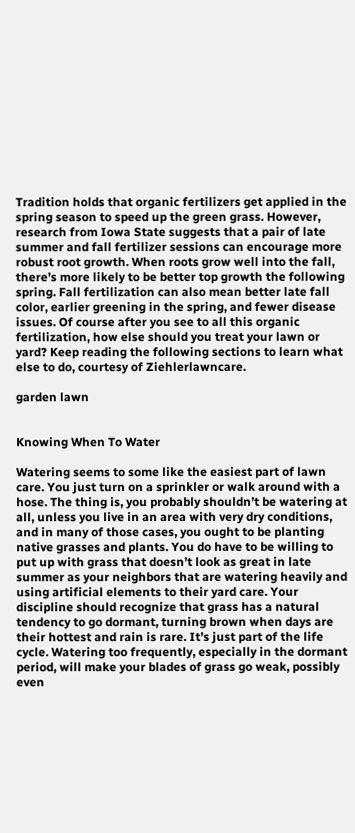Tradition holds that organic fertilizers get applied in the spring season to speed up the green grass. However, research from Iowa State suggests that a pair of late summer and fall fertilizer sessions can encourage more robust root growth. When roots grow well into the fall, there’s more likely to be better top growth the following spring. Fall fertilization can also mean better late fall color, earlier greening in the spring, and fewer disease issues. Of course after you see to all this organic fertilization, how else should you treat your lawn or yard? Keep reading the following sections to learn what else to do, courtesy of Ziehlerlawncare.

garden lawn


Knowing When To Water

Watering seems to some like the easiest part of lawn care. You just turn on a sprinkler or walk around with a hose. The thing is, you probably shouldn’t be watering at all, unless you live in an area with very dry conditions, and in many of those cases, you ought to be planting native grasses and plants. You do have to be willing to put up with grass that doesn’t look as great in late summer as your neighbors that are watering heavily and using artificial elements to their yard care. Your discipline should recognize that grass has a natural tendency to go dormant, turning brown when days are their hottest and rain is rare. It’s just part of the life cycle. Watering too frequently, especially in the dormant period, will make your blades of grass go weak, possibly even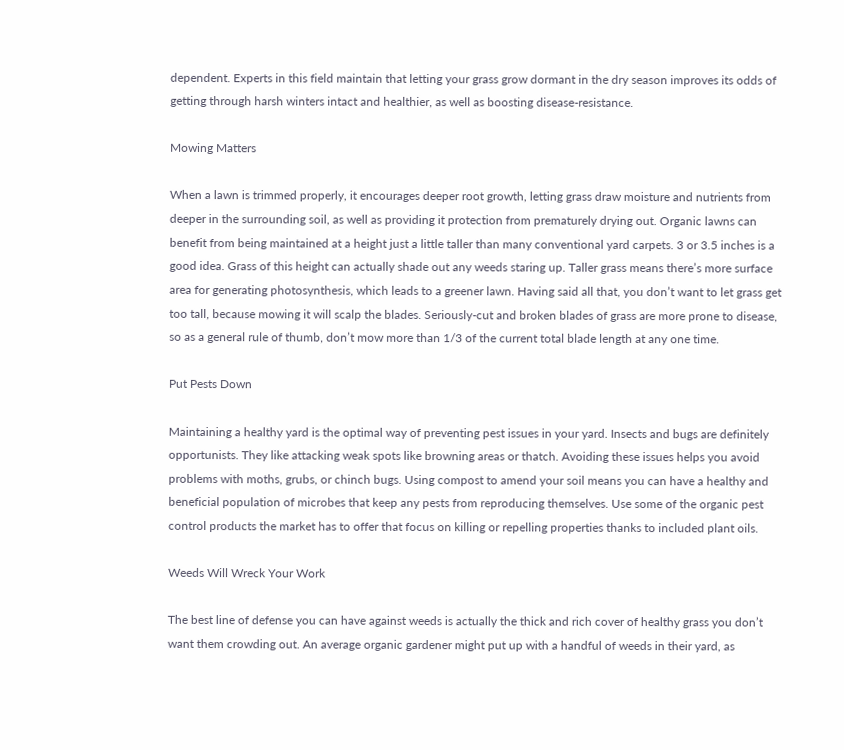dependent. Experts in this field maintain that letting your grass grow dormant in the dry season improves its odds of getting through harsh winters intact and healthier, as well as boosting disease-resistance.

Mowing Matters

When a lawn is trimmed properly, it encourages deeper root growth, letting grass draw moisture and nutrients from deeper in the surrounding soil, as well as providing it protection from prematurely drying out. Organic lawns can benefit from being maintained at a height just a little taller than many conventional yard carpets. 3 or 3.5 inches is a good idea. Grass of this height can actually shade out any weeds staring up. Taller grass means there’s more surface area for generating photosynthesis, which leads to a greener lawn. Having said all that, you don’t want to let grass get too tall, because mowing it will scalp the blades. Seriously-cut and broken blades of grass are more prone to disease, so as a general rule of thumb, don’t mow more than 1/3 of the current total blade length at any one time.

Put Pests Down

Maintaining a healthy yard is the optimal way of preventing pest issues in your yard. Insects and bugs are definitely opportunists. They like attacking weak spots like browning areas or thatch. Avoiding these issues helps you avoid problems with moths, grubs, or chinch bugs. Using compost to amend your soil means you can have a healthy and beneficial population of microbes that keep any pests from reproducing themselves. Use some of the organic pest control products the market has to offer that focus on killing or repelling properties thanks to included plant oils.

Weeds Will Wreck Your Work

The best line of defense you can have against weeds is actually the thick and rich cover of healthy grass you don’t want them crowding out. An average organic gardener might put up with a handful of weeds in their yard, as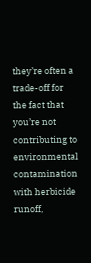they’re often a trade-off for the fact that you’re not contributing to environmental contamination with herbicide runoff,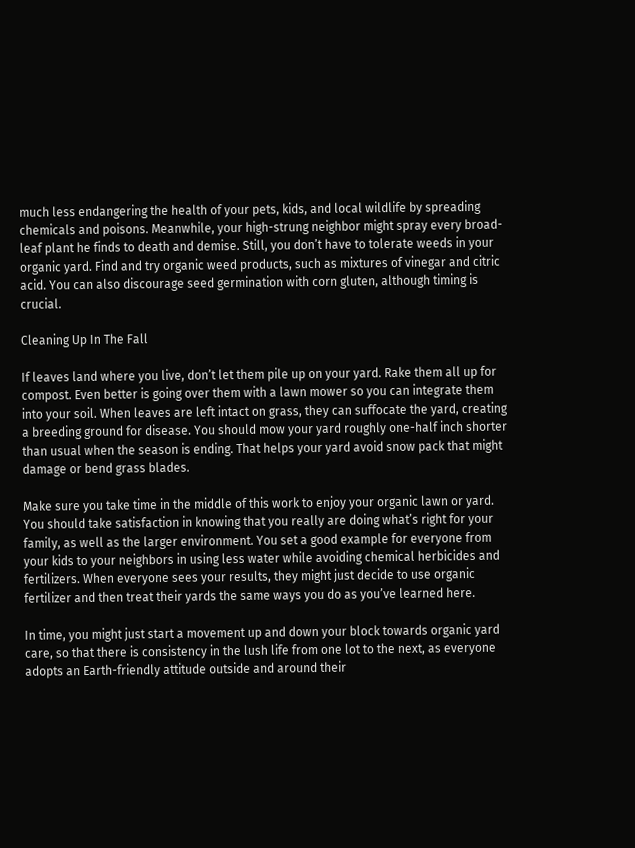much less endangering the health of your pets, kids, and local wildlife by spreading chemicals and poisons. Meanwhile, your high-strung neighbor might spray every broad-leaf plant he finds to death and demise. Still, you don’t have to tolerate weeds in your organic yard. Find and try organic weed products, such as mixtures of vinegar and citric acid. You can also discourage seed germination with corn gluten, although timing is crucial.

Cleaning Up In The Fall

If leaves land where you live, don’t let them pile up on your yard. Rake them all up for compost. Even better is going over them with a lawn mower so you can integrate them into your soil. When leaves are left intact on grass, they can suffocate the yard, creating a breeding ground for disease. You should mow your yard roughly one-half inch shorter than usual when the season is ending. That helps your yard avoid snow pack that might damage or bend grass blades.

Make sure you take time in the middle of this work to enjoy your organic lawn or yard. You should take satisfaction in knowing that you really are doing what’s right for your family, as well as the larger environment. You set a good example for everyone from your kids to your neighbors in using less water while avoiding chemical herbicides and fertilizers. When everyone sees your results, they might just decide to use organic fertilizer and then treat their yards the same ways you do as you’ve learned here.

In time, you might just start a movement up and down your block towards organic yard care, so that there is consistency in the lush life from one lot to the next, as everyone adopts an Earth-friendly attitude outside and around their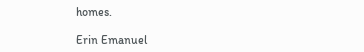homes.

Erin Emanuel